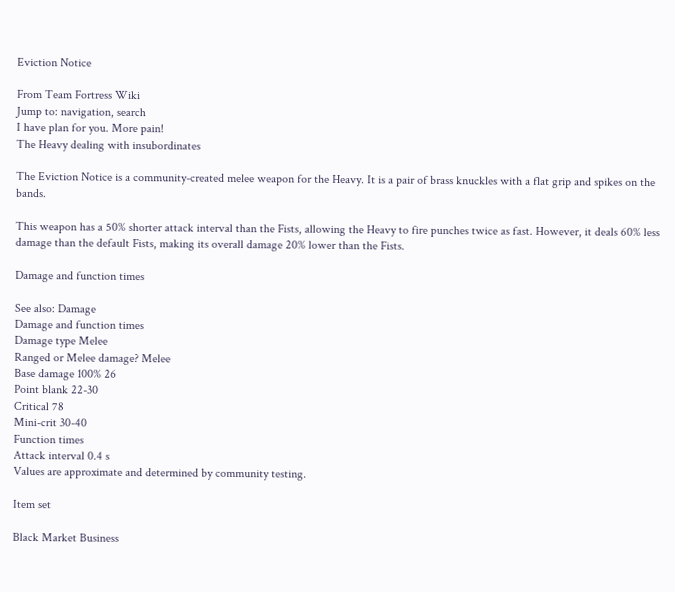Eviction Notice

From Team Fortress Wiki
Jump to: navigation, search
I have plan for you. More pain!
The Heavy dealing with insubordinates

The Eviction Notice is a community-created melee weapon for the Heavy. It is a pair of brass knuckles with a flat grip and spikes on the bands.

This weapon has a 50% shorter attack interval than the Fists, allowing the Heavy to fire punches twice as fast. However, it deals 60% less damage than the default Fists, making its overall damage 20% lower than the Fists.

Damage and function times

See also: Damage
Damage and function times
Damage type Melee
Ranged or Melee damage? Melee
Base damage 100% 26
Point blank 22-30
Critical 78
Mini-crit 30-40
Function times
Attack interval 0.4 s
Values are approximate and determined by community testing.

Item set

Black Market Business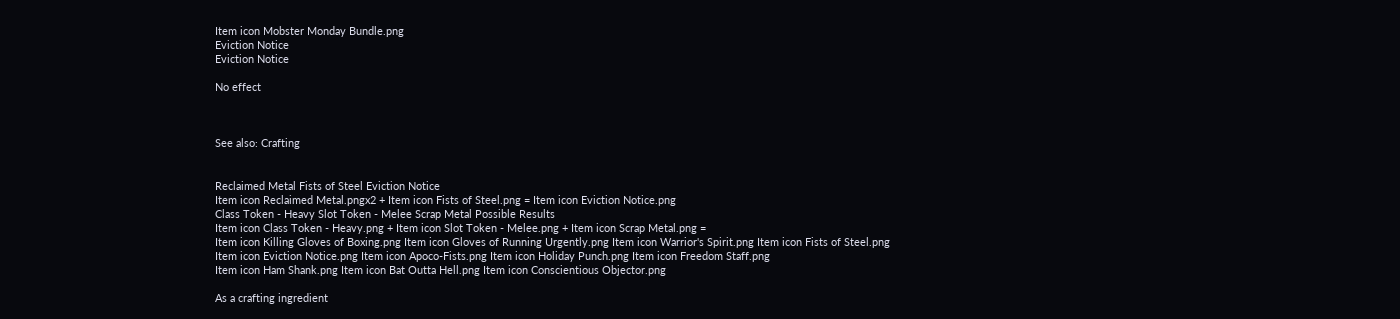Item icon Mobster Monday Bundle.png
Eviction Notice
Eviction Notice

No effect



See also: Crafting


Reclaimed Metal Fists of Steel Eviction Notice
Item icon Reclaimed Metal.pngx2 + Item icon Fists of Steel.png = Item icon Eviction Notice.png
Class Token - Heavy Slot Token - Melee Scrap Metal Possible Results
Item icon Class Token - Heavy.png + Item icon Slot Token - Melee.png + Item icon Scrap Metal.png =
Item icon Killing Gloves of Boxing.png Item icon Gloves of Running Urgently.png Item icon Warrior's Spirit.png Item icon Fists of Steel.png
Item icon Eviction Notice.png Item icon Apoco-Fists.png Item icon Holiday Punch.png Item icon Freedom Staff.png
Item icon Ham Shank.png Item icon Bat Outta Hell.png Item icon Conscientious Objector.png

As a crafting ingredient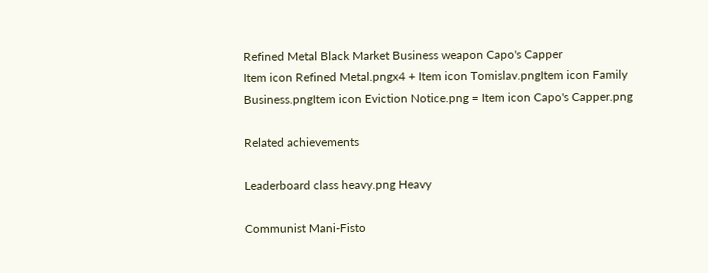Refined Metal Black Market Business weapon Capo's Capper
Item icon Refined Metal.pngx4 + Item icon Tomislav.pngItem icon Family Business.pngItem icon Eviction Notice.png = Item icon Capo's Capper.png

Related achievements

Leaderboard class heavy.png Heavy

Communist Mani-Fisto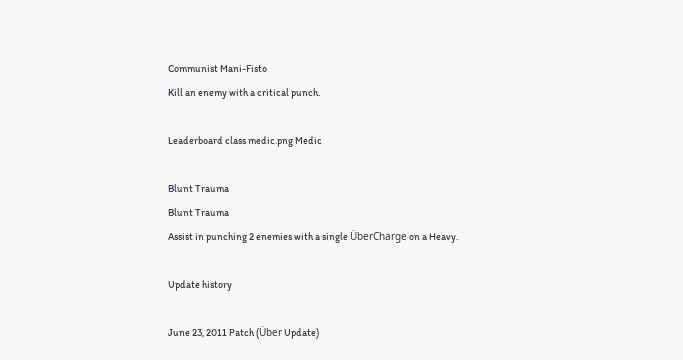Communist Mani-Fisto
Kill an enemy with a critical punch.

Leaderboard class medic.png Medic

Blunt Trauma
Blunt Trauma
Assist in punching 2 enemies with a single ÜberCharge on a Heavy.

Update history

June 23, 2011 Patch (Über Update)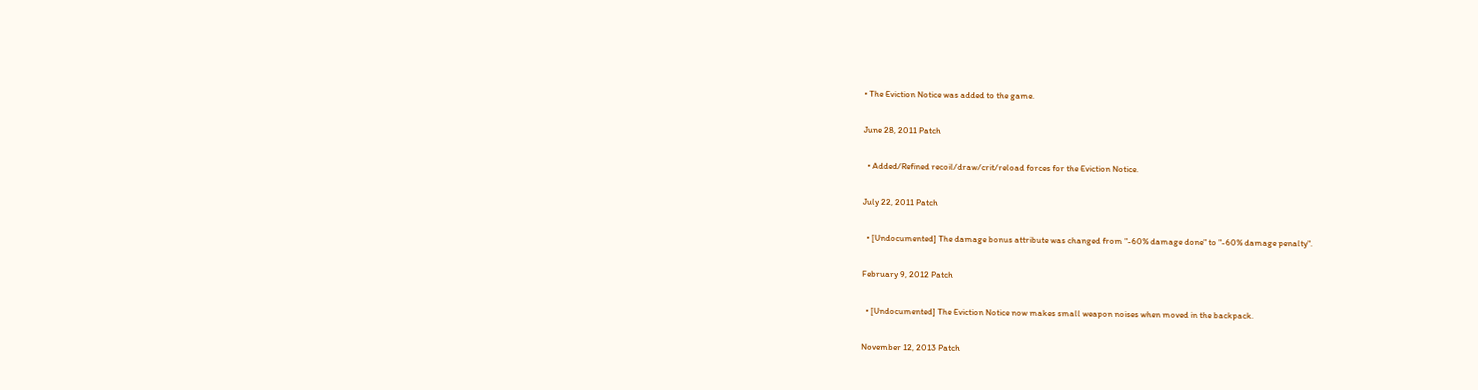• The Eviction Notice was added to the game.

June 28, 2011 Patch

  • Added/Refined recoil/draw/crit/reload forces for the Eviction Notice.

July 22, 2011 Patch

  • [Undocumented] The damage bonus attribute was changed from "-60% damage done" to "-60% damage penalty".

February 9, 2012 Patch

  • [Undocumented] The Eviction Notice now makes small weapon noises when moved in the backpack.

November 12, 2013 Patch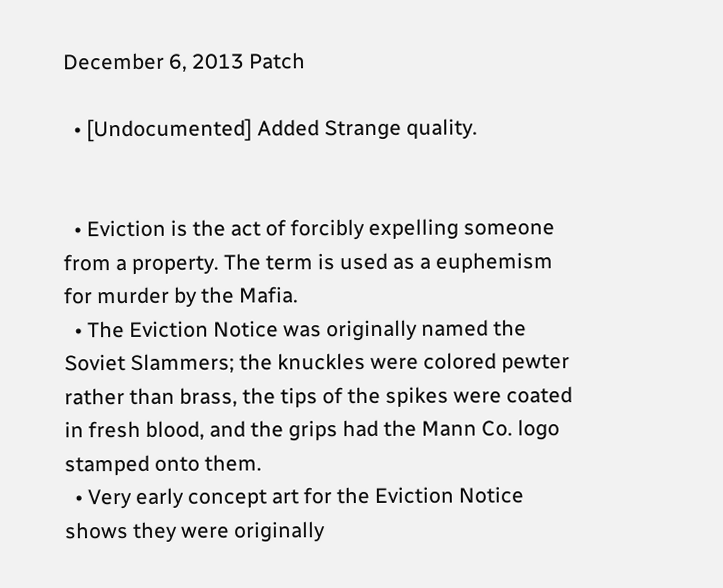December 6, 2013 Patch

  • [Undocumented] Added Strange quality.


  • Eviction is the act of forcibly expelling someone from a property. The term is used as a euphemism for murder by the Mafia.
  • The Eviction Notice was originally named the Soviet Slammers; the knuckles were colored pewter rather than brass, the tips of the spikes were coated in fresh blood, and the grips had the Mann Co. logo stamped onto them.
  • Very early concept art for the Eviction Notice shows they were originally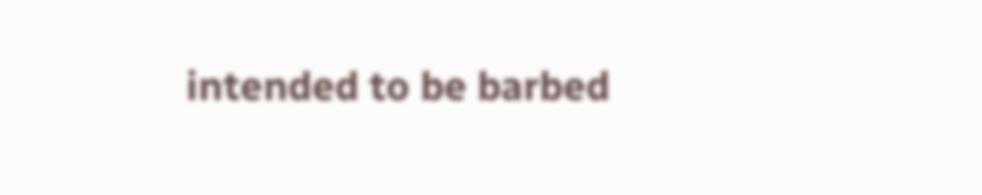intended to be barbed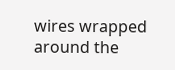wires wrapped around the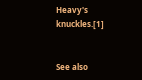Heavy's knuckles.[1]


See also